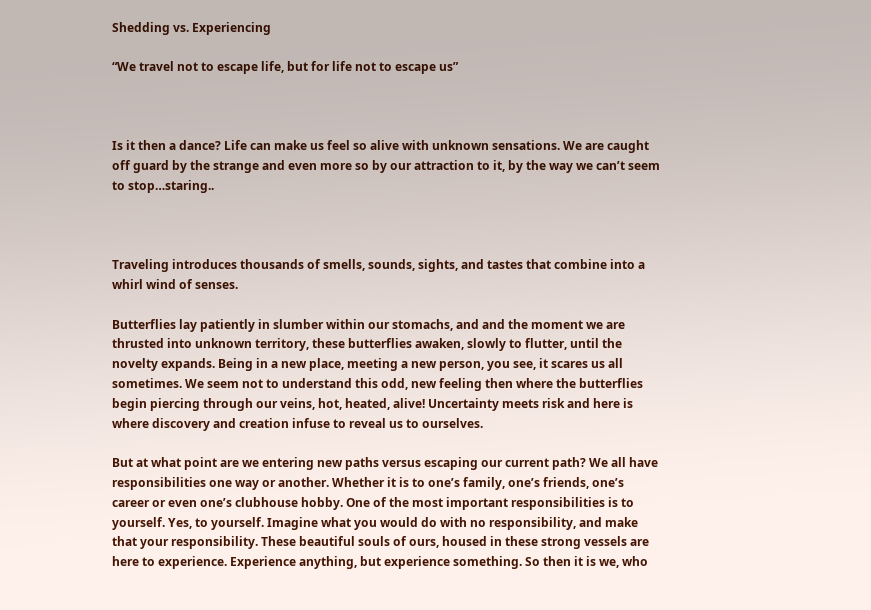Shedding vs. Experiencing

“We travel not to escape life, but for life not to escape us”



Is it then a dance? Life can make us feel so alive with unknown sensations. We are caught off guard by the strange and even more so by our attraction to it, by the way we can’t seem to stop…staring..



Traveling introduces thousands of smells, sounds, sights, and tastes that combine into a whirl wind of senses.

Butterflies lay patiently in slumber within our stomachs, and and the moment we are thrusted into unknown territory, these butterflies awaken, slowly to flutter, until the novelty expands. Being in a new place, meeting a new person, you see, it scares us all sometimes. We seem not to understand this odd, new feeling then where the butterflies begin piercing through our veins, hot, heated, alive! Uncertainty meets risk and here is where discovery and creation infuse to reveal us to ourselves.

But at what point are we entering new paths versus escaping our current path? We all have responsibilities one way or another. Whether it is to one’s family, one’s friends, one’s career or even one’s clubhouse hobby. One of the most important responsibilities is to yourself. Yes, to yourself. Imagine what you would do with no responsibility, and make that your responsibility. These beautiful souls of ours, housed in these strong vessels are here to experience. Experience anything, but experience something. So then it is we, who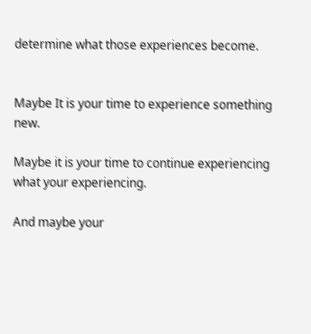determine what those experiences become.


Maybe It is your time to experience something new.

Maybe it is your time to continue experiencing what your experiencing.

And maybe your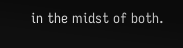in the midst of both.